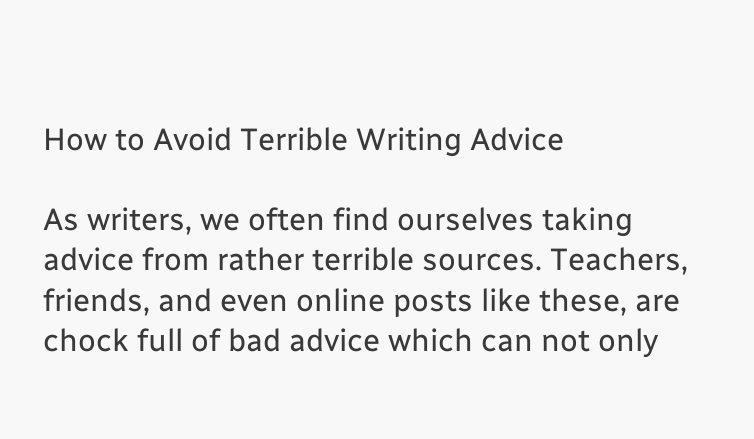How to Avoid Terrible Writing Advice

As writers, we often find ourselves taking advice from rather terrible sources. Teachers, friends, and even online posts like these, are chock full of bad advice which can not only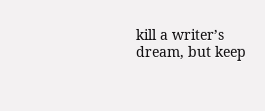kill a writer’s dream, but keep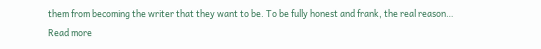them from becoming the writer that they want to be. To be fully honest and frank, the real reason…
Read more